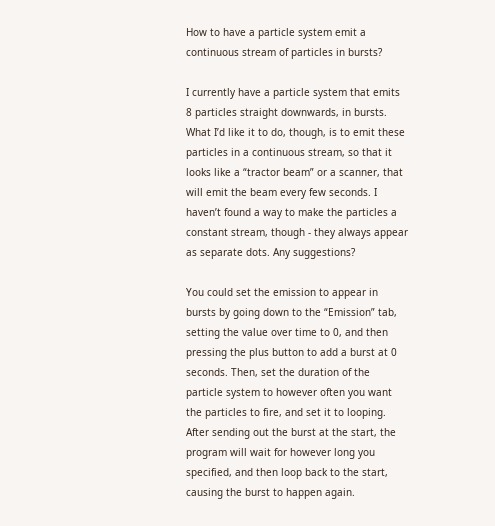How to have a particle system emit a continuous stream of particles in bursts?

I currently have a particle system that emits 8 particles straight downwards, in bursts. What I’d like it to do, though, is to emit these particles in a continuous stream, so that it looks like a “tractor beam” or a scanner, that will emit the beam every few seconds. I haven’t found a way to make the particles a constant stream, though - they always appear as separate dots. Any suggestions?

You could set the emission to appear in bursts by going down to the “Emission” tab, setting the value over time to 0, and then pressing the plus button to add a burst at 0 seconds. Then, set the duration of the particle system to however often you want the particles to fire, and set it to looping. After sending out the burst at the start, the program will wait for however long you specified, and then loop back to the start, causing the burst to happen again.